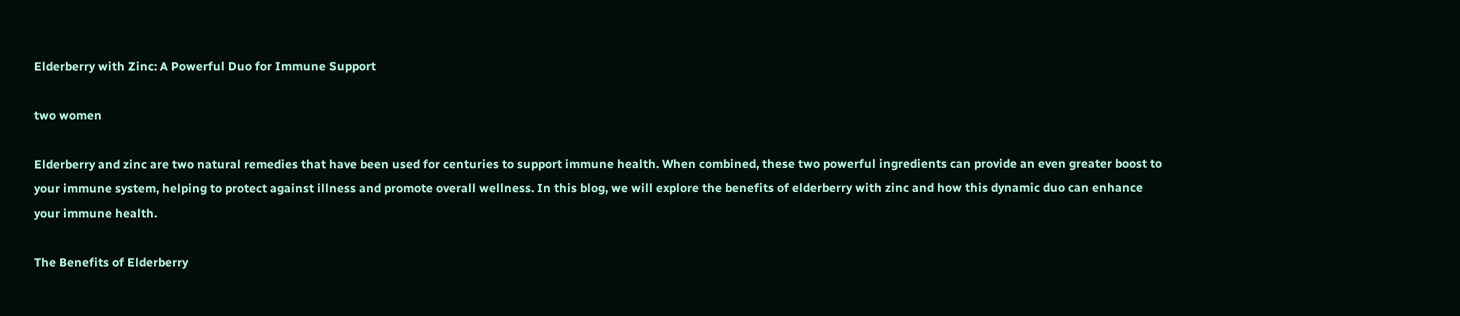Elderberry with Zinc: A Powerful Duo for Immune Support

two women

Elderberry and zinc are two natural remedies that have been used for centuries to support immune health. When combined, these two powerful ingredients can provide an even greater boost to your immune system, helping to protect against illness and promote overall wellness. In this blog, we will explore the benefits of elderberry with zinc and how this dynamic duo can enhance your immune health.

The Benefits of Elderberry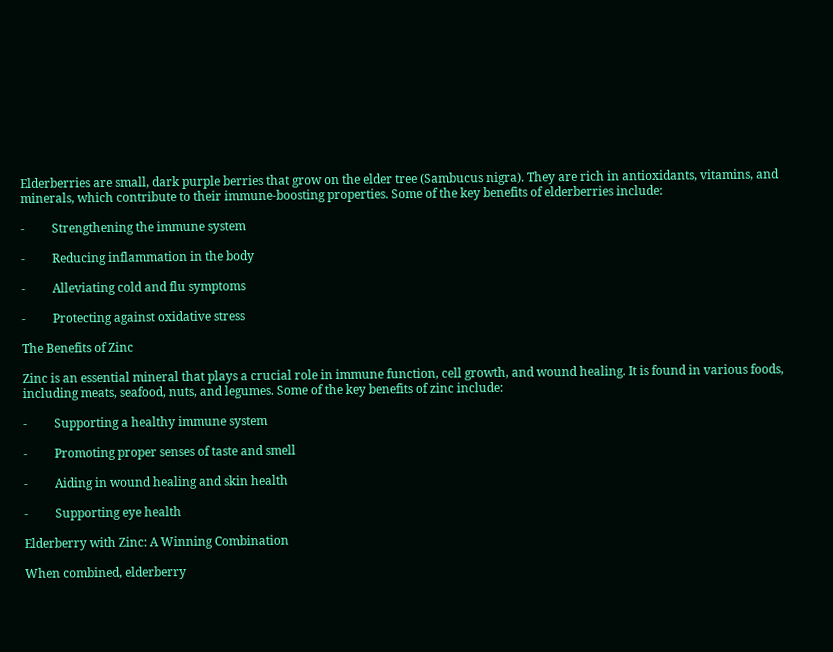Elderberries are small, dark purple berries that grow on the elder tree (Sambucus nigra). They are rich in antioxidants, vitamins, and minerals, which contribute to their immune-boosting properties. Some of the key benefits of elderberries include:

-         Strengthening the immune system

-         Reducing inflammation in the body

-         Alleviating cold and flu symptoms

-         Protecting against oxidative stress

The Benefits of Zinc

Zinc is an essential mineral that plays a crucial role in immune function, cell growth, and wound healing. It is found in various foods, including meats, seafood, nuts, and legumes. Some of the key benefits of zinc include:

-         Supporting a healthy immune system

-         Promoting proper senses of taste and smell

-         Aiding in wound healing and skin health

-         Supporting eye health

Elderberry with Zinc: A Winning Combination

When combined, elderberry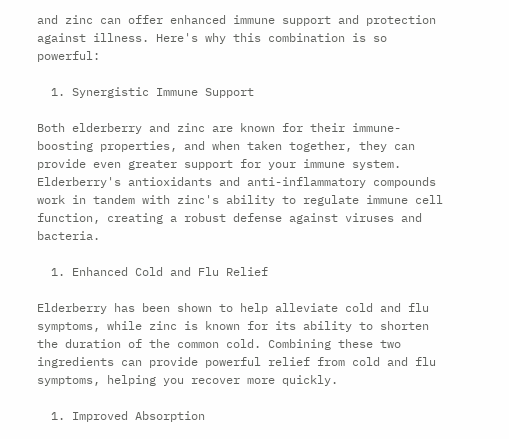and zinc can offer enhanced immune support and protection against illness. Here's why this combination is so powerful:

  1. Synergistic Immune Support

Both elderberry and zinc are known for their immune-boosting properties, and when taken together, they can provide even greater support for your immune system. Elderberry's antioxidants and anti-inflammatory compounds work in tandem with zinc's ability to regulate immune cell function, creating a robust defense against viruses and bacteria.

  1. Enhanced Cold and Flu Relief

Elderberry has been shown to help alleviate cold and flu symptoms, while zinc is known for its ability to shorten the duration of the common cold. Combining these two ingredients can provide powerful relief from cold and flu symptoms, helping you recover more quickly.

  1. Improved Absorption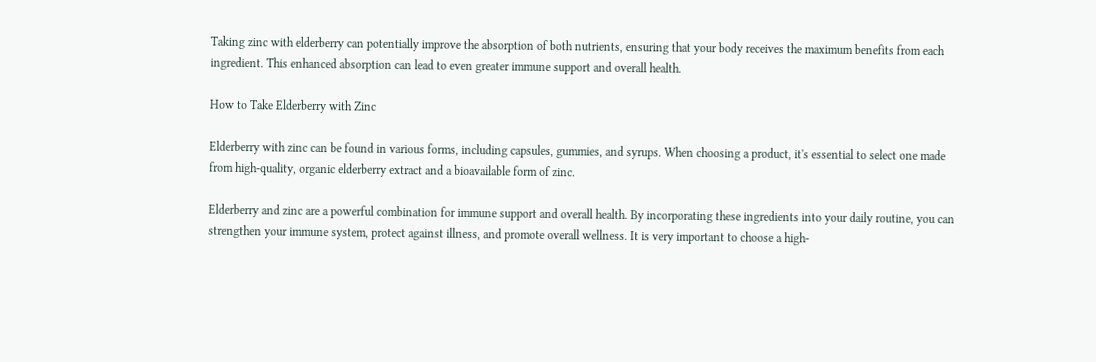Taking zinc with elderberry can potentially improve the absorption of both nutrients, ensuring that your body receives the maximum benefits from each ingredient. This enhanced absorption can lead to even greater immune support and overall health.

How to Take Elderberry with Zinc

Elderberry with zinc can be found in various forms, including capsules, gummies, and syrups. When choosing a product, it's essential to select one made from high-quality, organic elderberry extract and a bioavailable form of zinc.

Elderberry and zinc are a powerful combination for immune support and overall health. By incorporating these ingredients into your daily routine, you can strengthen your immune system, protect against illness, and promote overall wellness. It is very important to choose a high-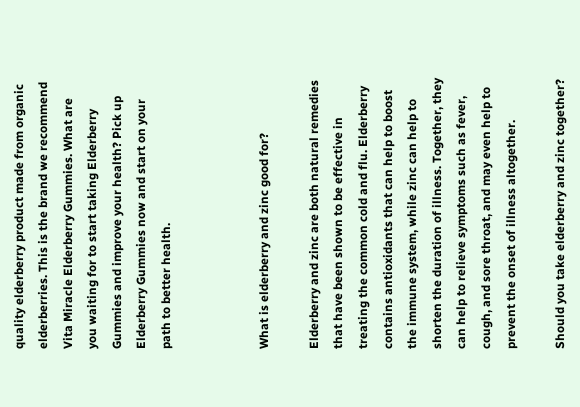quality elderberry product made from organic elderberries. This is the brand we recommend Vita Miracle Elderberry Gummies. What are you waiting for to start taking Elderberry Gummies and improve your health? Pick up Elderberry Gummies now and start on your path to better health.



What is elderberry and zinc good for?

Elderberry and zinc are both natural remedies that have been shown to be effective in treating the common cold and flu. Elderberry contains antioxidants that can help to boost the immune system, while zinc can help to shorten the duration of illness. Together, they can help to relieve symptoms such as fever, cough, and sore throat, and may even help to prevent the onset of illness altogether.

Should you take elderberry and zinc together?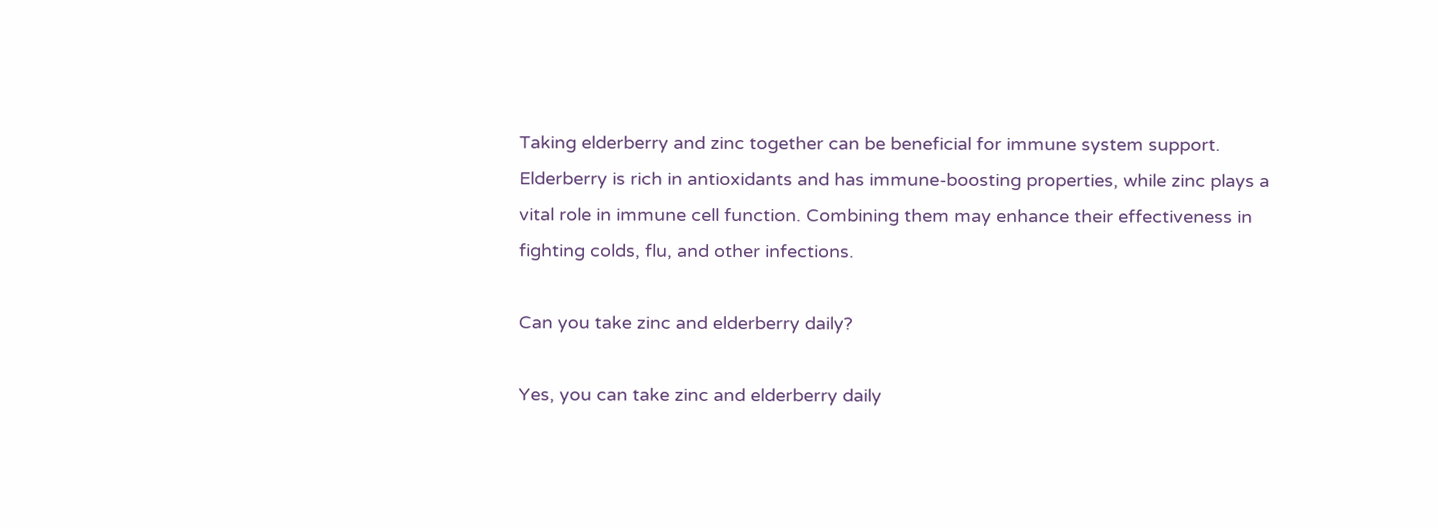Taking elderberry and zinc together can be beneficial for immune system support. Elderberry is rich in antioxidants and has immune-boosting properties, while zinc plays a vital role in immune cell function. Combining them may enhance their effectiveness in fighting colds, flu, and other infections.

Can you take zinc and elderberry daily?

Yes, you can take zinc and elderberry daily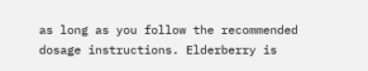as long as you follow the recommended dosage instructions. Elderberry is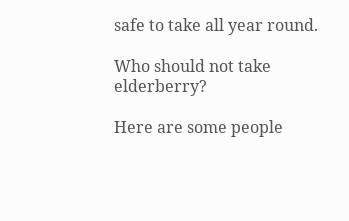safe to take all year round.

Who should not take elderberry?

Here are some people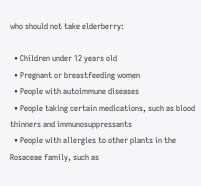who should not take elderberry:

  • Children under 12 years old
  • Pregnant or breastfeeding women
  • People with autoimmune diseases
  • People taking certain medications, such as blood thinners and immunosuppressants
  • People with allergies to other plants in the Rosaceae family, such as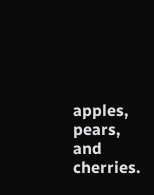apples, pears, and cherries.